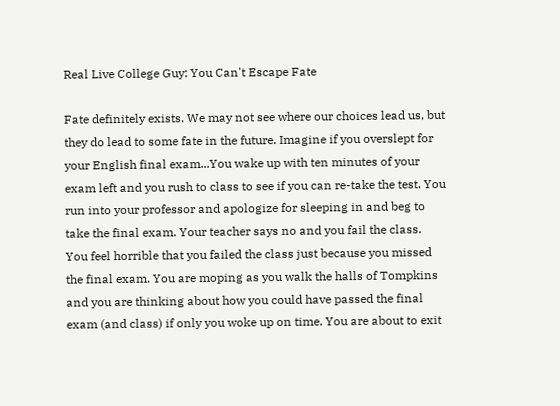Real Live College Guy: You Can't Escape Fate

Fate definitely exists. We may not see where our choices lead us, but they do lead to some fate in the future. Imagine if you overslept for your English final exam...You wake up with ten minutes of your exam left and you rush to class to see if you can re-take the test. You run into your professor and apologize for sleeping in and beg to take the final exam. Your teacher says no and you fail the class.  You feel horrible that you failed the class just because you missed the final exam. You are moping as you walk the halls of Tompkins and you are thinking about how you could have passed the final exam (and class) if only you woke up on time. You are about to exit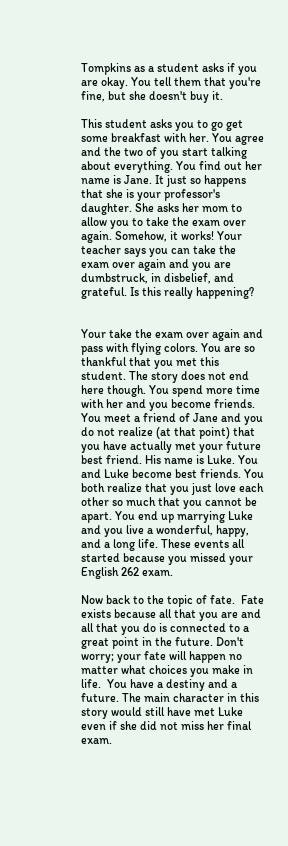Tompkins as a student asks if you are okay. You tell them that you're fine, but she doesn't buy it.

This student asks you to go get some breakfast with her. You agree and the two of you start talking about everything. You find out her name is Jane. It just so happens that she is your professor's daughter. She asks her mom to allow you to take the exam over again. Somehow, it works! Your teacher says you can take the exam over again and you are dumbstruck, in disbelief, and grateful. Is this really happening?


Your take the exam over again and pass with flying colors. You are so thankful that you met this student. The story does not end here though. You spend more time with her and you become friends.  You meet a friend of Jane and you do not realize (at that point) that you have actually met your future best friend. His name is Luke. You and Luke become best friends. You both realize that you just love each other so much that you cannot be apart. You end up marrying Luke and you live a wonderful, happy, and a long life. These events all started because you missed your English 262 exam.

Now back to the topic of fate.  Fate exists because all that you are and all that you do is connected to a great point in the future. Don't worry; your fate will happen no matter what choices you make in life.  You have a destiny and a future. The main character in this story would still have met Luke even if she did not miss her final exam.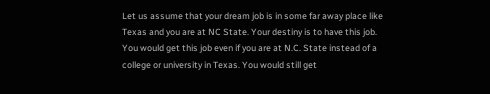Let us assume that your dream job is in some far away place like Texas and you are at NC State. Your destiny is to have this job. You would get this job even if you are at N.C. State instead of a college or university in Texas. You would still get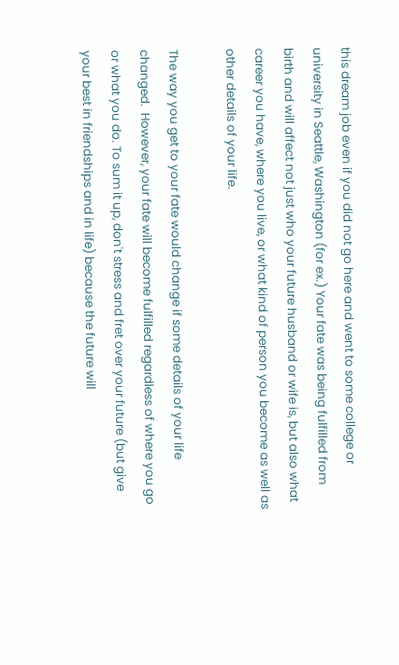this dream job even if you did not go here and went to some college or university in Seattle, Washington (for ex.) Your fate was being fulfilled from birth and will affect not just who your future husband or wife is, but also what career you have, where you live, or what kind of person you become as well as other details of your life.

The way you get to your fate would change if some details of your life changed.  However, your fate will become fulfilled regardless of where you go or what you do. To sum it up, don't stress and fret over your future (but give your best in friendships and in life) because the future will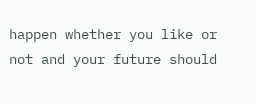happen whether you like or not and your future should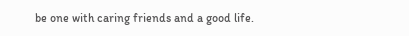be one with caring friends and a good life.